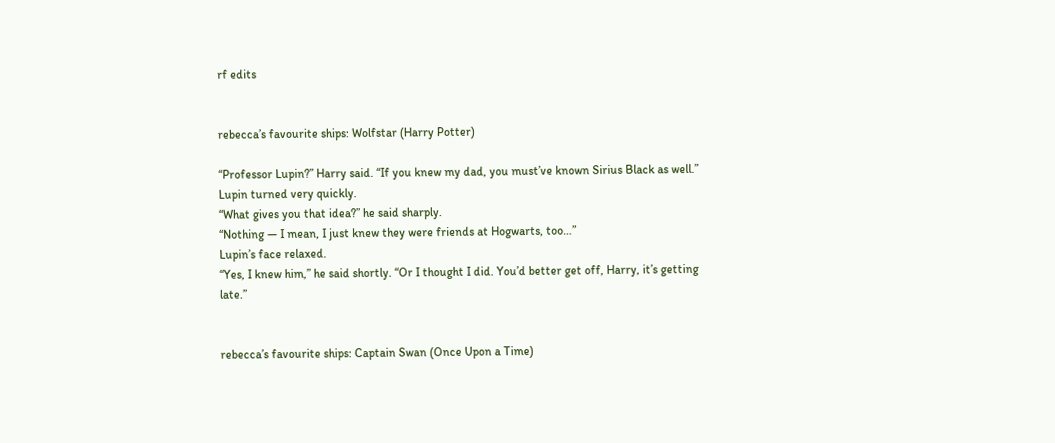rf edits


rebecca’s favourite ships: Wolfstar (Harry Potter)

“Professor Lupin?” Harry said. “If you knew my dad, you must’ve known Sirius Black as well.”
Lupin turned very quickly.
“What gives you that idea?” he said sharply.
“Nothing — I mean, I just knew they were friends at Hogwarts, too…”
Lupin’s face relaxed.
“Yes, I knew him,” he said shortly. “Or I thought I did. You’d better get off, Harry, it’s getting late.”


rebecca’s favourite ships: Captain Swan (Once Upon a Time)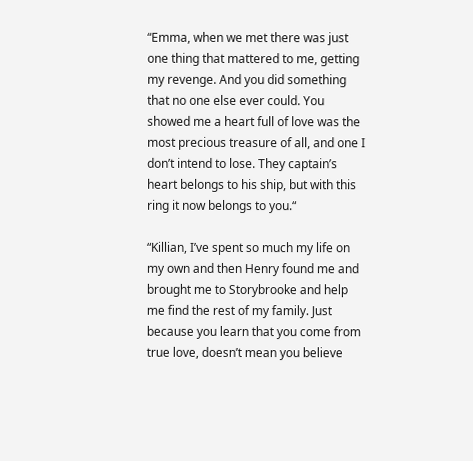“Emma, when we met there was just one thing that mattered to me, getting my revenge. And you did something that no one else ever could. You showed me a heart full of love was the most precious treasure of all, and one I don’t intend to lose. They captain’s heart belongs to his ship, but with this ring it now belongs to you.“

“Killian, I’ve spent so much my life on my own and then Henry found me and brought me to Storybrooke and help me find the rest of my family. Just because you learn that you come from true love, doesn’t mean you believe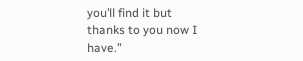you’ll find it but thanks to you now I have.”